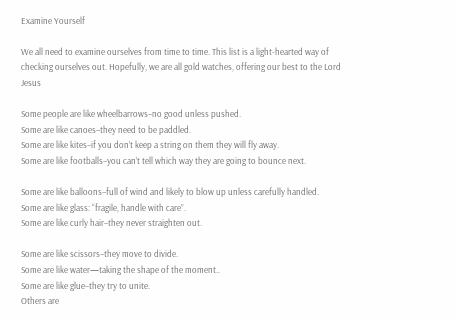Examine Yourself

We all need to examine ourselves from time to time. This list is a light-hearted way of checking ourselves out. Hopefully, we are all gold watches, offering our best to the Lord Jesus

Some people are like wheelbarrows–no good unless pushed.
Some are like canoes–they need to be paddled.
Some are like kites–if you don’t keep a string on them they will fly away.
Some are like footballs–you can’t tell which way they are going to bounce next.

Some are like balloons–full of wind and likely to blow up unless carefully handled.
Some are like glass: “fragile, handle with care”.
Some are like curly hair–they never straighten out.

Some are like scissors–they move to divide.
Some are like water—taking the shape of the moment..
Some are like glue–they try to unite.
Others are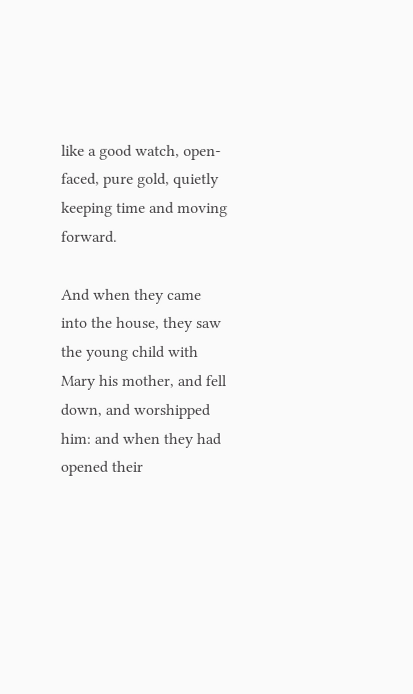like a good watch, open-faced, pure gold, quietly keeping time and moving forward.

And when they came into the house, they saw the young child with Mary his mother, and fell down, and worshipped him: and when they had opened their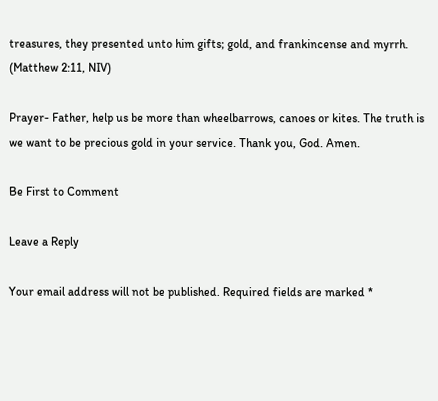treasures, they presented unto him gifts; gold, and frankincense and myrrh. (Matthew 2:11, NIV)

Prayer- Father, help us be more than wheelbarrows, canoes or kites. The truth is we want to be precious gold in your service. Thank you, God. Amen.

Be First to Comment

Leave a Reply

Your email address will not be published. Required fields are marked *